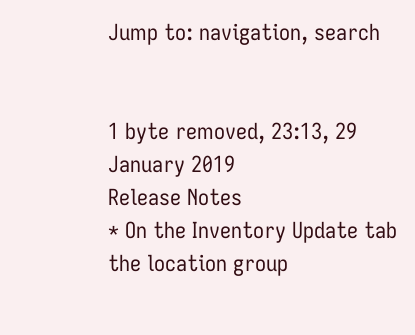Jump to: navigation, search


1 byte removed, 23:13, 29 January 2019
Release Notes
* On the Inventory Update tab the location group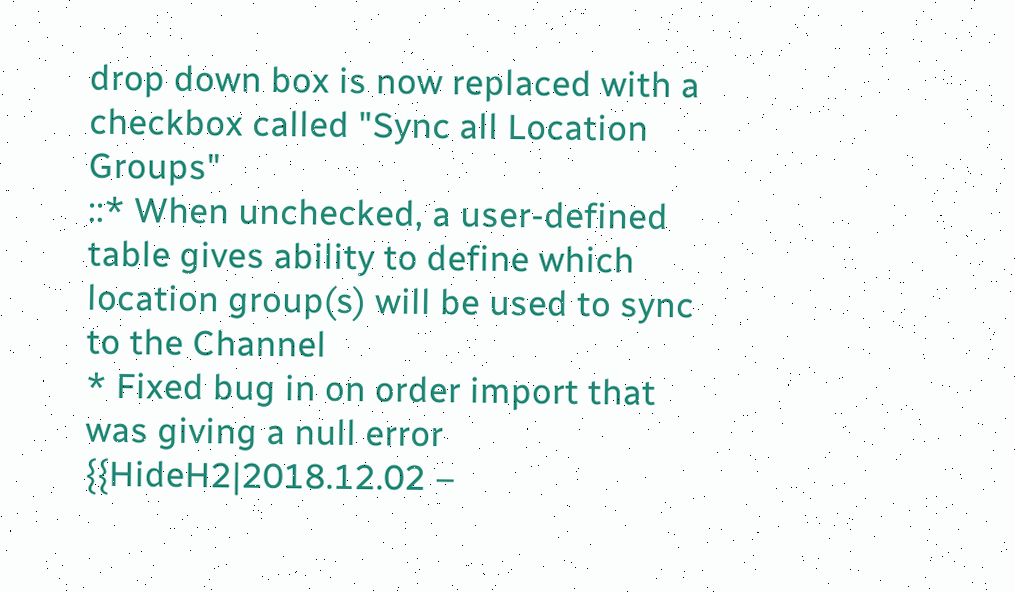drop down box is now replaced with a checkbox called "Sync all Location Groups"
::* When unchecked, a user-defined table gives ability to define which location group(s) will be used to sync to the Channel
* Fixed bug in on order import that was giving a null error
{{HideH2|2018.12.02 –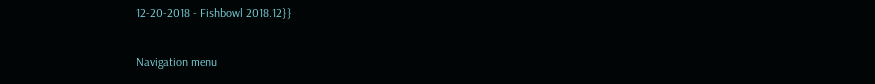12-20-2018 - Fishbowl 2018.12}}

Navigation menu